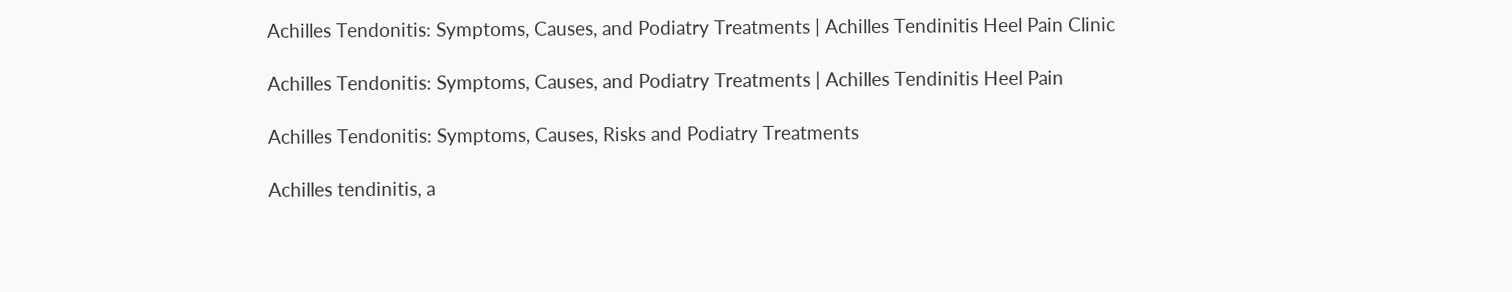Achilles Tendonitis: Symptoms, Causes, and Podiatry Treatments | Achilles Tendinitis Heel Pain Clinic

Achilles Tendonitis: Symptoms, Causes, and Podiatry Treatments | Achilles Tendinitis Heel Pain

Achilles Tendonitis: Symptoms, Causes, Risks and Podiatry Treatments

Achilles tendinitis, a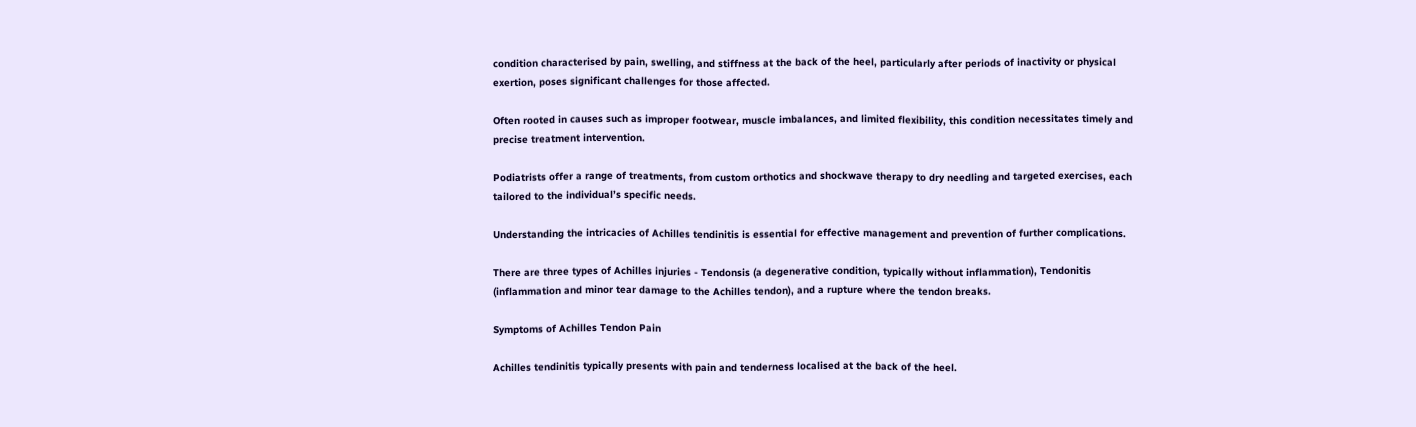condition characterised by pain, swelling, and stiffness at the back of the heel, particularly after periods of inactivity or physical exertion, poses significant challenges for those affected.

Often rooted in causes such as improper footwear, muscle imbalances, and limited flexibility, this condition necessitates timely and precise treatment intervention.

Podiatrists offer a range of treatments, from custom orthotics and shockwave therapy to dry needling and targeted exercises, each tailored to the individual’s specific needs.

Understanding the intricacies of Achilles tendinitis is essential for effective management and prevention of further complications.

There are three types of Achilles injuries - Tendonsis (a degenerative condition, typically without inflammation), Tendonitis (inflammation and minor tear damage to the Achilles tendon), and a rupture where the tendon breaks.

Symptoms of Achilles Tendon Pain

Achilles tendinitis typically presents with pain and tenderness localised at the back of the heel.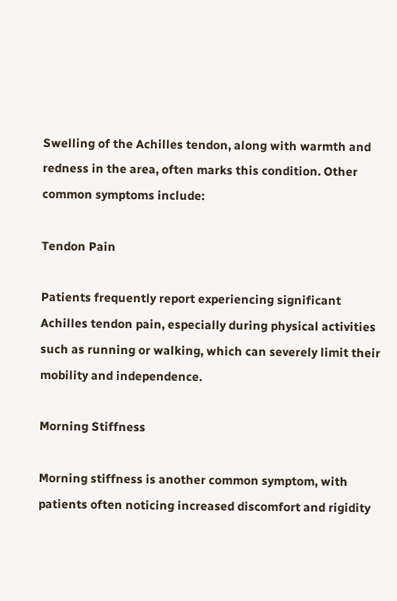Swelling of the Achilles tendon, along with warmth and redness in the area, often marks this condition. Other common symptoms include:

Tendon Pain

Patients frequently report experiencing significant Achilles tendon pain, especially during physical activities such as running or walking, which can severely limit their mobility and independence.

Morning Stiffness

Morning stiffness is another common symptom, with patients often noticing increased discomfort and rigidity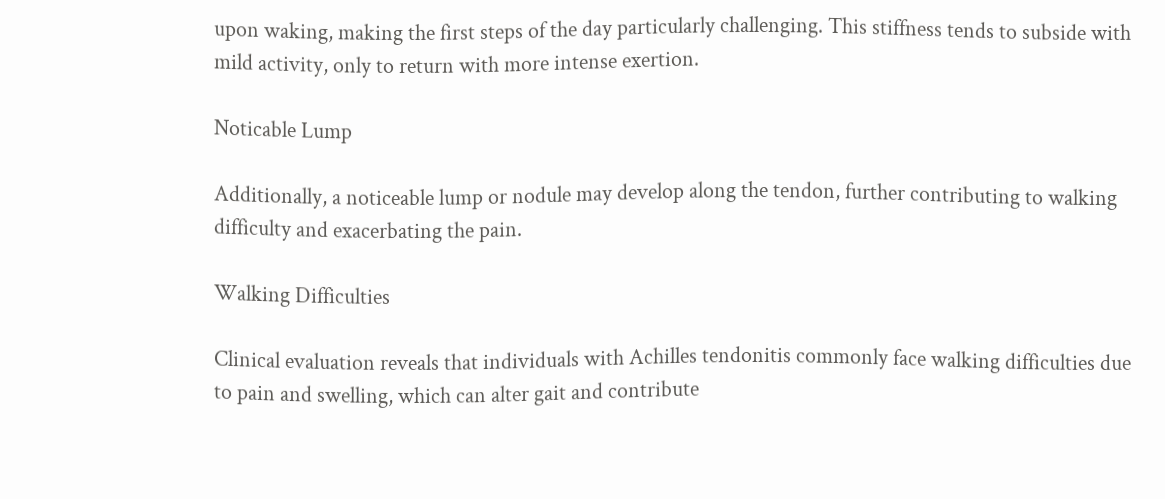upon waking, making the first steps of the day particularly challenging. This stiffness tends to subside with mild activity, only to return with more intense exertion.

Noticable Lump

Additionally, a noticeable lump or nodule may develop along the tendon, further contributing to walking difficulty and exacerbating the pain.

Walking Difficulties

Clinical evaluation reveals that individuals with Achilles tendonitis commonly face walking difficulties due to pain and swelling, which can alter gait and contribute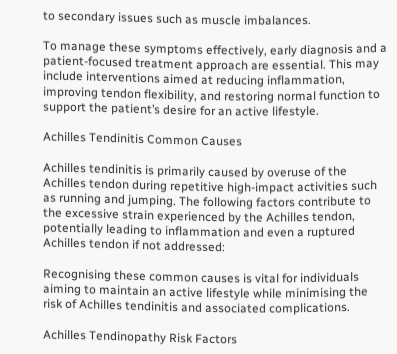to secondary issues such as muscle imbalances.

To manage these symptoms effectively, early diagnosis and a patient-focused treatment approach are essential. This may include interventions aimed at reducing inflammation, improving tendon flexibility, and restoring normal function to support the patient’s desire for an active lifestyle.

Achilles Tendinitis Common Causes

Achilles tendinitis is primarily caused by overuse of the Achilles tendon during repetitive high-impact activities such as running and jumping. The following factors contribute to the excessive strain experienced by the Achilles tendon, potentially leading to inflammation and even a ruptured Achilles tendon if not addressed:

Recognising these common causes is vital for individuals aiming to maintain an active lifestyle while minimising the risk of Achilles tendinitis and associated complications.

Achilles Tendinopathy Risk Factors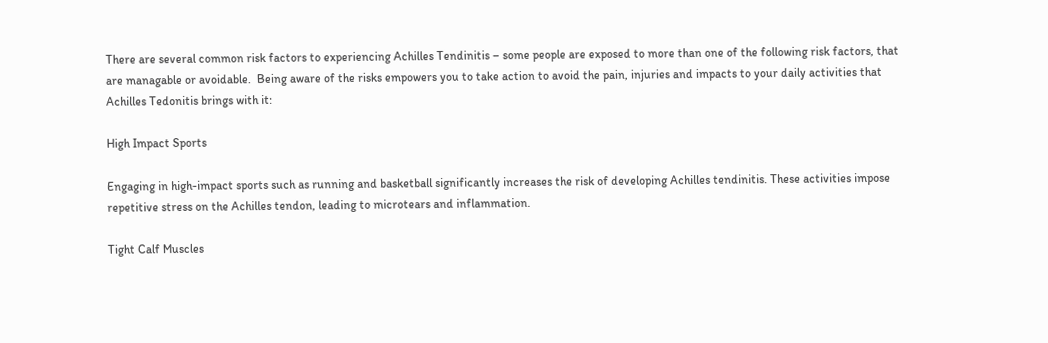There are several common risk factors to experiencing Achilles Tendinitis – some people are exposed to more than one of the following risk factors, that are managable or avoidable.  Being aware of the risks empowers you to take action to avoid the pain, injuries and impacts to your daily activities that Achilles Tedonitis brings with it:

High Impact Sports

Engaging in high-impact sports such as running and basketball significantly increases the risk of developing Achilles tendinitis. These activities impose repetitive stress on the Achilles tendon, leading to microtears and inflammation.

Tight Calf Muscles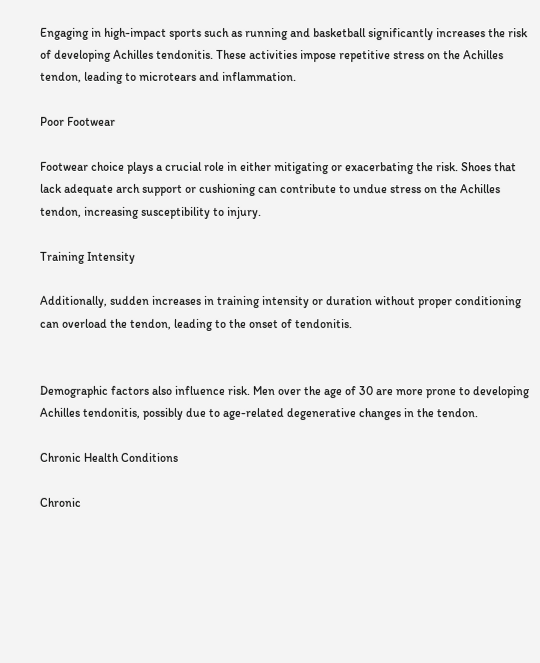Engaging in high-impact sports such as running and basketball significantly increases the risk of developing Achilles tendonitis. These activities impose repetitive stress on the Achilles tendon, leading to microtears and inflammation.

Poor Footwear

Footwear choice plays a crucial role in either mitigating or exacerbating the risk. Shoes that lack adequate arch support or cushioning can contribute to undue stress on the Achilles tendon, increasing susceptibility to injury.

Training Intensity

Additionally, sudden increases in training intensity or duration without proper conditioning can overload the tendon, leading to the onset of tendonitis.


Demographic factors also influence risk. Men over the age of 30 are more prone to developing Achilles tendonitis, possibly due to age-related degenerative changes in the tendon.

Chronic Health Conditions

Chronic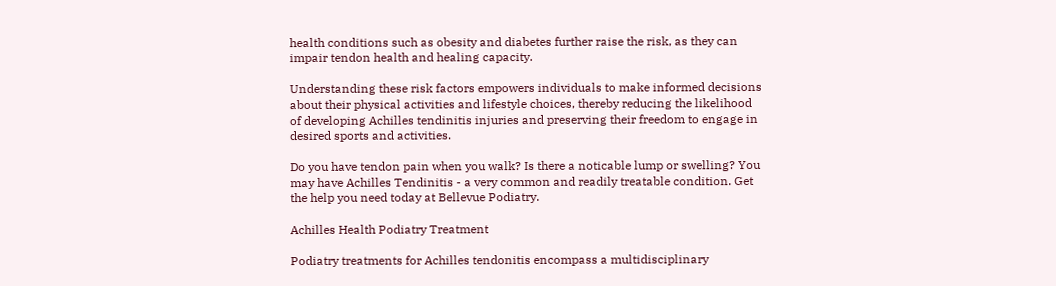health conditions such as obesity and diabetes further raise the risk, as they can impair tendon health and healing capacity.

Understanding these risk factors empowers individuals to make informed decisions about their physical activities and lifestyle choices, thereby reducing the likelihood of developing Achilles tendinitis injuries and preserving their freedom to engage in desired sports and activities.

Do you have tendon pain when you walk? Is there a noticable lump or swelling? You may have Achilles Tendinitis - a very common and readily treatable condition. Get the help you need today at Bellevue Podiatry.

Achilles Health Podiatry Treatment

Podiatry treatments for Achilles tendonitis encompass a multidisciplinary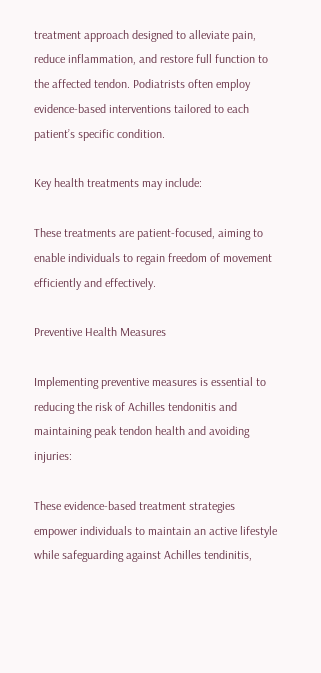treatment approach designed to alleviate pain, reduce inflammation, and restore full function to the affected tendon. Podiatrists often employ evidence-based interventions tailored to each patient’s specific condition.

Key health treatments may include:

These treatments are patient-focused, aiming to enable individuals to regain freedom of movement efficiently and effectively.

Preventive Health Measures

Implementing preventive measures is essential to reducing the risk of Achilles tendonitis and maintaining peak tendon health and avoiding injuries:

These evidence-based treatment strategies empower individuals to maintain an active lifestyle while safeguarding against Achilles tendinitis,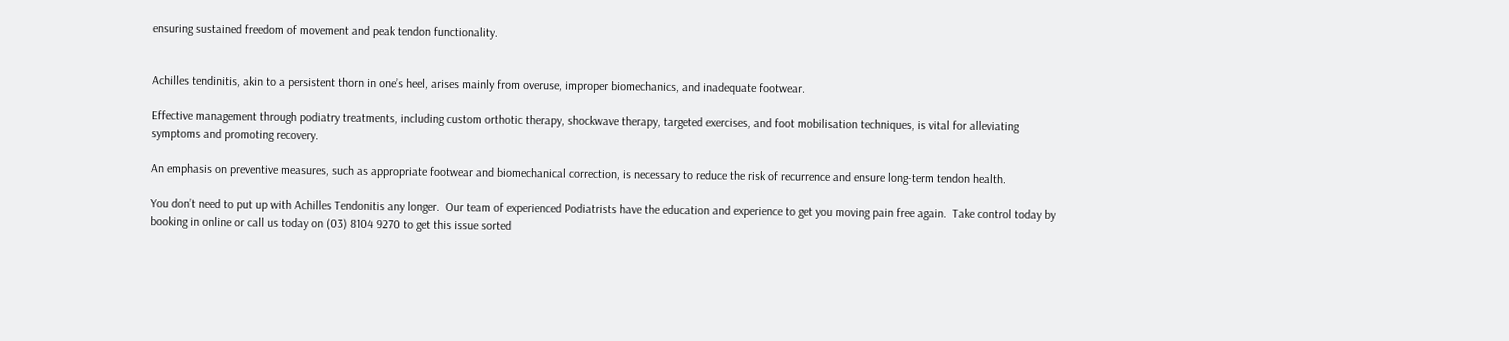ensuring sustained freedom of movement and peak tendon functionality.


Achilles tendinitis, akin to a persistent thorn in one’s heel, arises mainly from overuse, improper biomechanics, and inadequate footwear.

Effective management through podiatry treatments, including custom orthotic therapy, shockwave therapy, targeted exercises, and foot mobilisation techniques, is vital for alleviating symptoms and promoting recovery.

An emphasis on preventive measures, such as appropriate footwear and biomechanical correction, is necessary to reduce the risk of recurrence and ensure long-term tendon health.

You don’t need to put up with Achilles Tendonitis any longer.  Our team of experienced Podiatrists have the education and experience to get you moving pain free again.  Take control today by booking in online or call us today on (03) 8104 9270 to get this issue sorted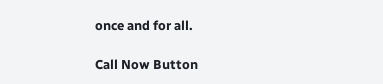once and for all.

Call Now Button